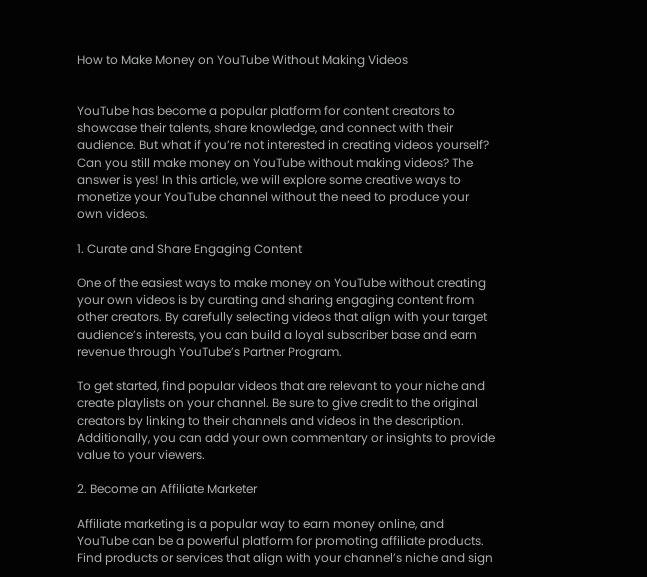How to Make Money on YouTube Without Making Videos


YouTube has become a popular platform for content creators to showcase their talents, share knowledge, and connect with their audience. But what if you’re not interested in creating videos yourself? Can you still make money on YouTube without making videos? The answer is yes! In this article, we will explore some creative ways to monetize your YouTube channel without the need to produce your own videos.

1. Curate and Share Engaging Content

One of the easiest ways to make money on YouTube without creating your own videos is by curating and sharing engaging content from other creators. By carefully selecting videos that align with your target audience’s interests, you can build a loyal subscriber base and earn revenue through YouTube’s Partner Program.

To get started, find popular videos that are relevant to your niche and create playlists on your channel. Be sure to give credit to the original creators by linking to their channels and videos in the description. Additionally, you can add your own commentary or insights to provide value to your viewers.

2. Become an Affiliate Marketer

Affiliate marketing is a popular way to earn money online, and YouTube can be a powerful platform for promoting affiliate products. Find products or services that align with your channel’s niche and sign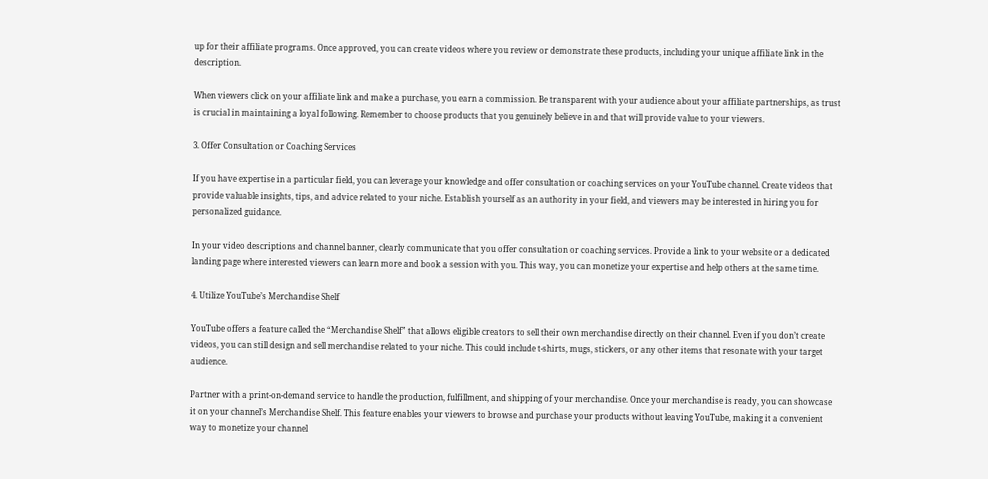up for their affiliate programs. Once approved, you can create videos where you review or demonstrate these products, including your unique affiliate link in the description.

When viewers click on your affiliate link and make a purchase, you earn a commission. Be transparent with your audience about your affiliate partnerships, as trust is crucial in maintaining a loyal following. Remember to choose products that you genuinely believe in and that will provide value to your viewers.

3. Offer Consultation or Coaching Services

If you have expertise in a particular field, you can leverage your knowledge and offer consultation or coaching services on your YouTube channel. Create videos that provide valuable insights, tips, and advice related to your niche. Establish yourself as an authority in your field, and viewers may be interested in hiring you for personalized guidance.

In your video descriptions and channel banner, clearly communicate that you offer consultation or coaching services. Provide a link to your website or a dedicated landing page where interested viewers can learn more and book a session with you. This way, you can monetize your expertise and help others at the same time.

4. Utilize YouTube’s Merchandise Shelf

YouTube offers a feature called the “Merchandise Shelf” that allows eligible creators to sell their own merchandise directly on their channel. Even if you don’t create videos, you can still design and sell merchandise related to your niche. This could include t-shirts, mugs, stickers, or any other items that resonate with your target audience.

Partner with a print-on-demand service to handle the production, fulfillment, and shipping of your merchandise. Once your merchandise is ready, you can showcase it on your channel’s Merchandise Shelf. This feature enables your viewers to browse and purchase your products without leaving YouTube, making it a convenient way to monetize your channel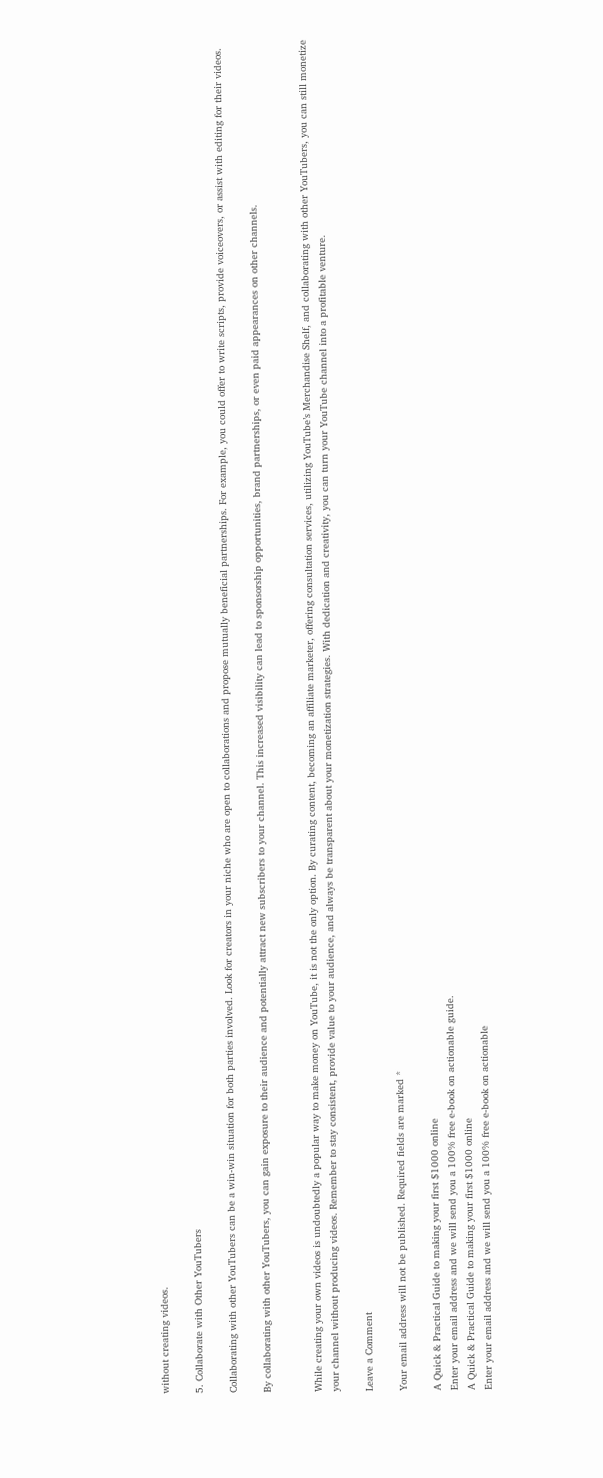without creating videos.

5. Collaborate with Other YouTubers

Collaborating with other YouTubers can be a win-win situation for both parties involved. Look for creators in your niche who are open to collaborations and propose mutually beneficial partnerships. For example, you could offer to write scripts, provide voiceovers, or assist with editing for their videos.

By collaborating with other YouTubers, you can gain exposure to their audience and potentially attract new subscribers to your channel. This increased visibility can lead to sponsorship opportunities, brand partnerships, or even paid appearances on other channels.


While creating your own videos is undoubtedly a popular way to make money on YouTube, it is not the only option. By curating content, becoming an affiliate marketer, offering consultation services, utilizing YouTube’s Merchandise Shelf, and collaborating with other YouTubers, you can still monetize your channel without producing videos. Remember to stay consistent, provide value to your audience, and always be transparent about your monetization strategies. With dedication and creativity, you can turn your YouTube channel into a profitable venture.

Leave a Comment

Your email address will not be published. Required fields are marked *

A Quick & Practical Guide to making your first $1000 online
Enter your email address and we will send you a 100% free e-book on actionable guide.
A Quick & Practical Guide to making your first $1000 online
Enter your email address and we will send you a 100% free e-book on actionable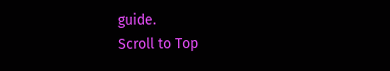guide.
Scroll to Top